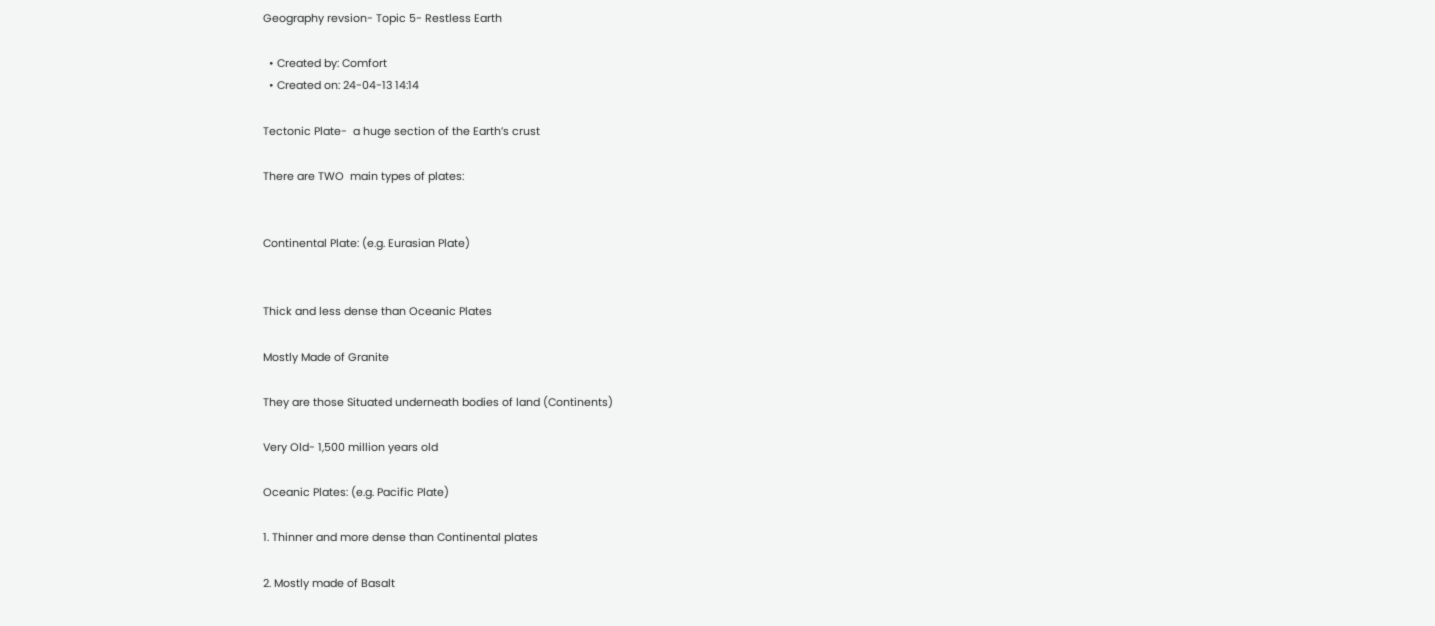Geography revsion- Topic 5- Restless Earth

  • Created by: Comfort
  • Created on: 24-04-13 14:14

Tectonic Plate-  a huge section of the Earth’s crust

There are TWO  main types of plates:


Continental Plate: (e.g. Eurasian Plate)


Thick and less dense than Oceanic Plates

Mostly Made of Granite

They are those Situated underneath bodies of land (Continents)

Very Old- 1,500 million years old

Oceanic Plates: (e.g. Pacific Plate)

1. Thinner and more dense than Continental plates

2. Mostly made of Basalt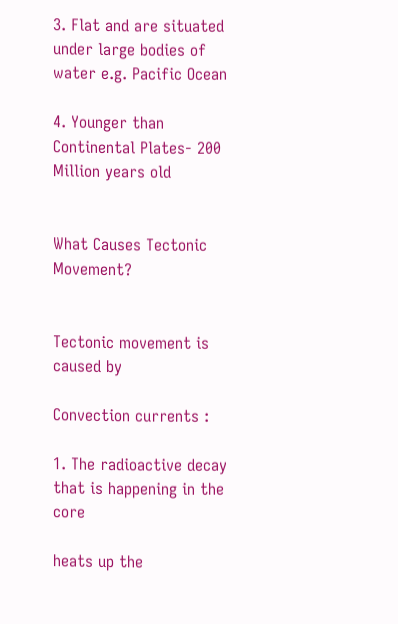3. Flat and are situated under large bodies of water e.g. Pacific Ocean

4. Younger than Continental Plates- 200 Million years old


What Causes Tectonic Movement?


Tectonic movement is caused by

Convection currents :

1. The radioactive decay that is happening in the core

heats up the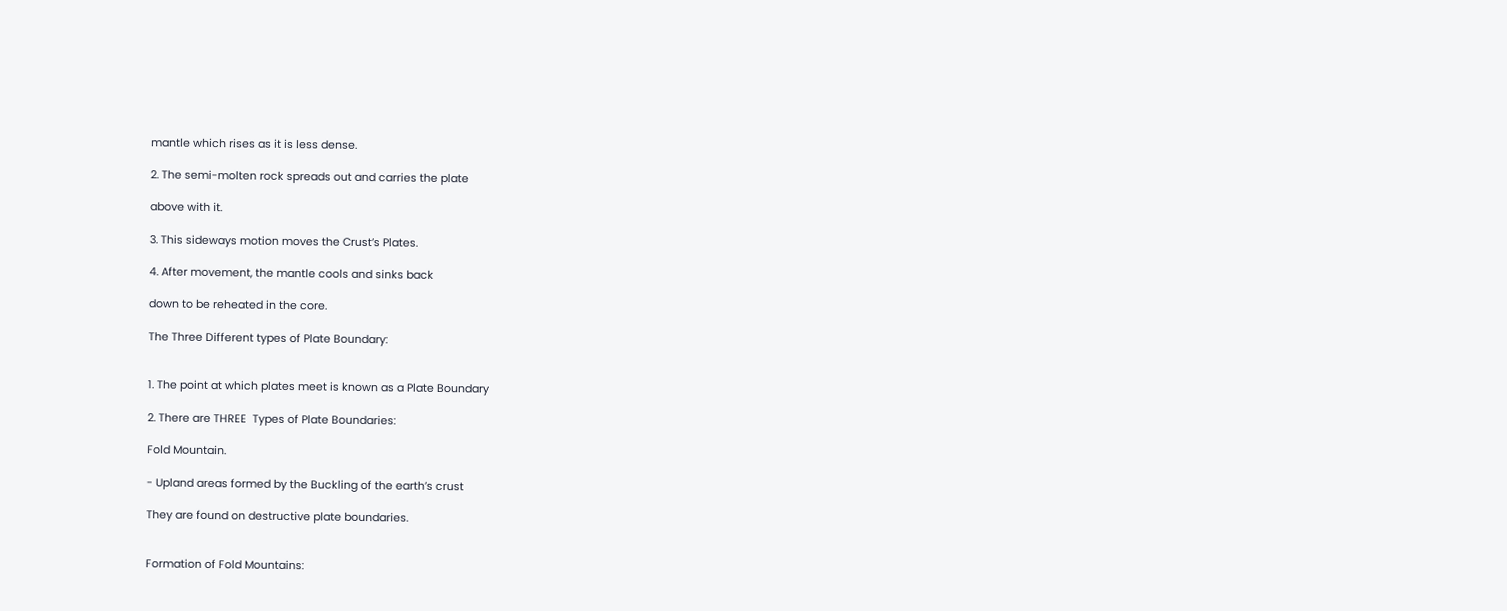mantle which rises as it is less dense.

2. The semi-molten rock spreads out and carries the plate

above with it.

3. This sideways motion moves the Crust’s Plates.

4. After movement, the mantle cools and sinks back

down to be reheated in the core.

The Three Different types of Plate Boundary:


1. The point at which plates meet is known as a Plate Boundary

2. There are THREE  Types of Plate Boundaries:

Fold Mountain.

- Upland areas formed by the Buckling of the earth’s crust

They are found on destructive plate boundaries.


Formation of Fold Mountains: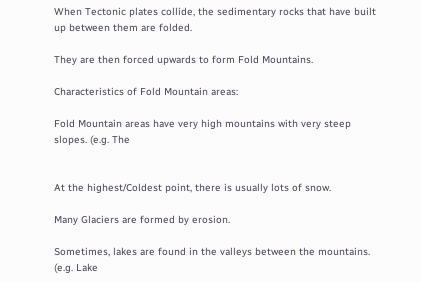When Tectonic plates collide, the sedimentary rocks that have built up between them are folded.

They are then forced upwards to form Fold Mountains.

Characteristics of Fold Mountain areas:

Fold Mountain areas have very high mountains with very steep slopes. (e.g. The


At the highest/Coldest point, there is usually lots of snow.

Many Glaciers are formed by erosion.

Sometimes, lakes are found in the valleys between the mountains. (e.g. Lake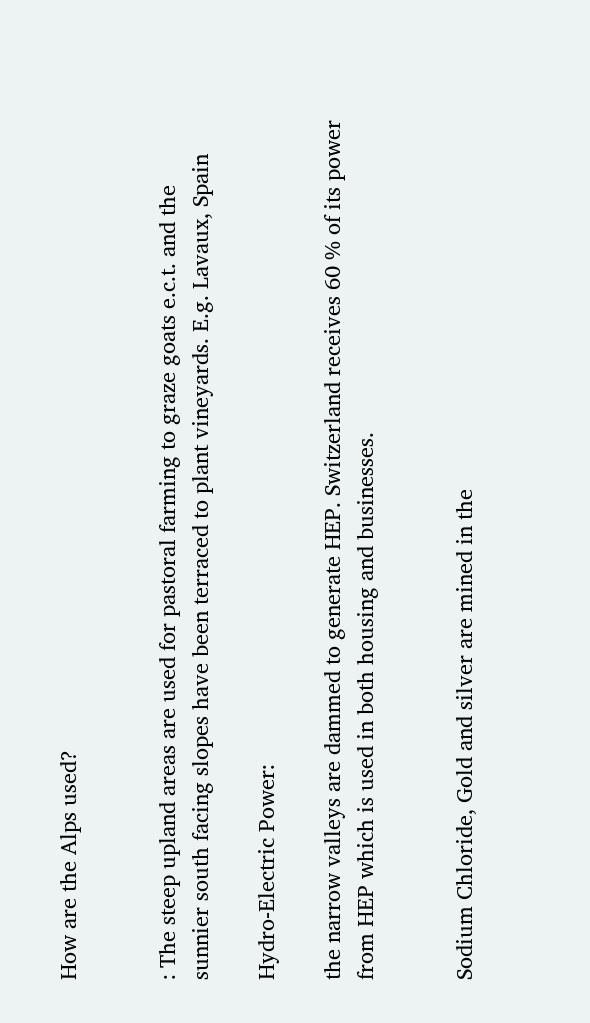How are the Alps used?


: The steep upland areas are used for pastoral farming to graze goats e.c.t. and the sunnier south facing slopes have been terraced to plant vineyards. E.g. Lavaux, Spain

Hydro-Electric Power:

the narrow valleys are dammed to generate HEP. Switzerland receives 60 % of its power from HEP which is used in both housing and businesses.


Sodium Chloride, Gold and silver are mined in the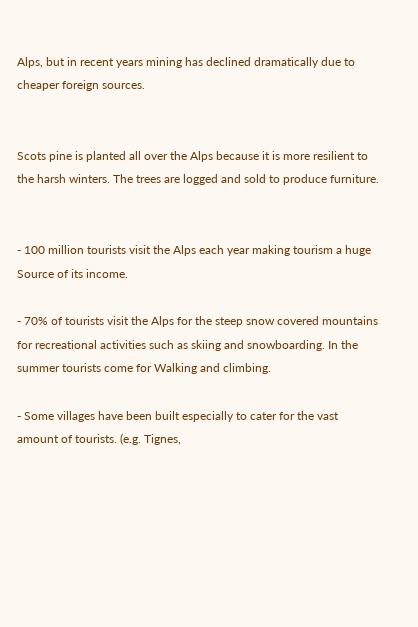Alps, but in recent years mining has declined dramatically due to cheaper foreign sources.


Scots pine is planted all over the Alps because it is more resilient to the harsh winters. The trees are logged and sold to produce furniture.


- 100 million tourists visit the Alps each year making tourism a huge Source of its income.

- 70% of tourists visit the Alps for the steep snow covered mountains for recreational activities such as skiing and snowboarding. In the summer tourists come for Walking and climbing.

- Some villages have been built especially to cater for the vast amount of tourists. (e.g. Tignes,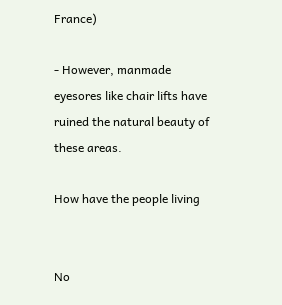France)

- However, manmade eyesores like chair lifts have ruined the natural beauty of these areas.

How have the people living


No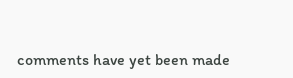comments have yet been made